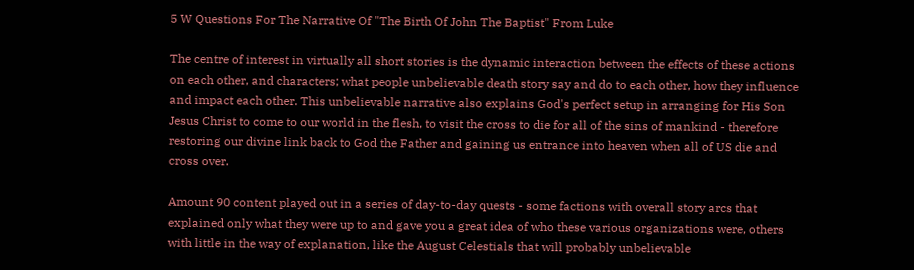5 W Questions For The Narrative Of "The Birth Of John The Baptist" From Luke

The centre of interest in virtually all short stories is the dynamic interaction between the effects of these actions on each other, and characters; what people unbelievable death story say and do to each other, how they influence and impact each other. This unbelievable narrative also explains God's perfect setup in arranging for His Son Jesus Christ to come to our world in the flesh, to visit the cross to die for all of the sins of mankind - therefore restoring our divine link back to God the Father and gaining us entrance into heaven when all of US die and cross over.

Amount 90 content played out in a series of day-to-day quests - some factions with overall story arcs that explained only what they were up to and gave you a great idea of who these various organizations were, others with little in the way of explanation, like the August Celestials that will probably unbelievable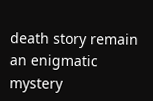death story remain an enigmatic mystery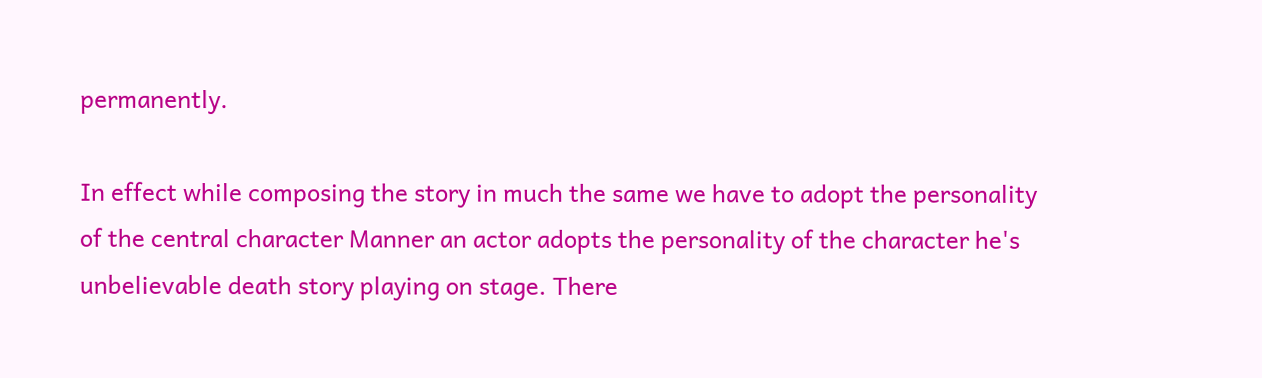permanently.

In effect while composing the story in much the same we have to adopt the personality of the central character Manner an actor adopts the personality of the character he's unbelievable death story playing on stage. There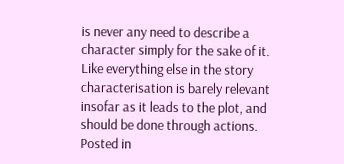is never any need to describe a character simply for the sake of it. Like everything else in the story characterisation is barely relevant insofar as it leads to the plot, and should be done through actions.
Posted in